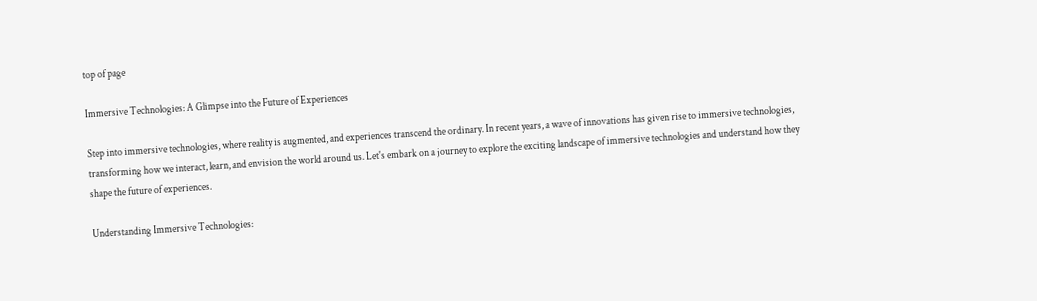top of page

Immersive Technologies: A Glimpse into the Future of Experiences

Step into immersive technologies, where reality is augmented, and experiences transcend the ordinary. In recent years, a wave of innovations has given rise to immersive technologies, transforming how we interact, learn, and envision the world around us. Let's embark on a journey to explore the exciting landscape of immersive technologies and understand how they shape the future of experiences.

Understanding Immersive Technologies: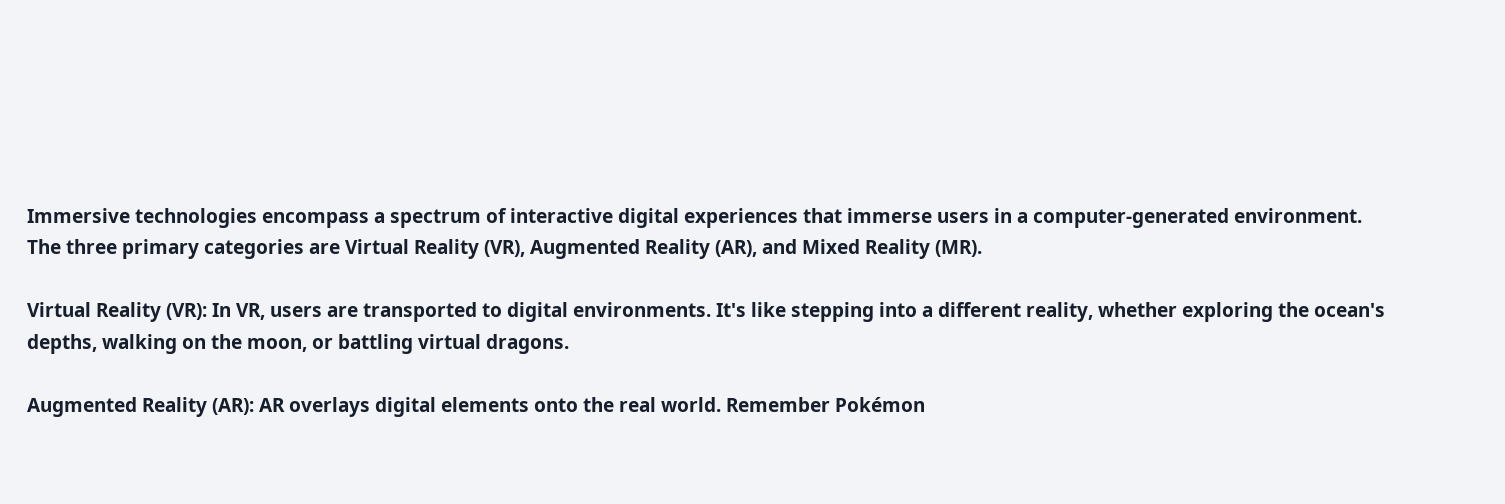Immersive technologies encompass a spectrum of interactive digital experiences that immerse users in a computer-generated environment. The three primary categories are Virtual Reality (VR), Augmented Reality (AR), and Mixed Reality (MR).

Virtual Reality (VR): In VR, users are transported to digital environments. It's like stepping into a different reality, whether exploring the ocean's depths, walking on the moon, or battling virtual dragons.

Augmented Reality (AR): AR overlays digital elements onto the real world. Remember Pokémon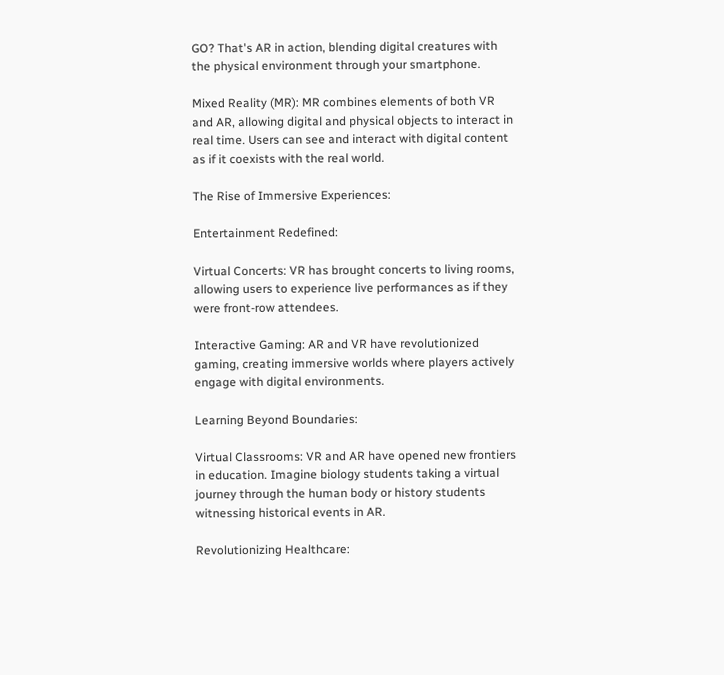GO? That's AR in action, blending digital creatures with the physical environment through your smartphone.

Mixed Reality (MR): MR combines elements of both VR and AR, allowing digital and physical objects to interact in real time. Users can see and interact with digital content as if it coexists with the real world.

The Rise of Immersive Experiences:

Entertainment Redefined:

Virtual Concerts: VR has brought concerts to living rooms, allowing users to experience live performances as if they were front-row attendees.

Interactive Gaming: AR and VR have revolutionized gaming, creating immersive worlds where players actively engage with digital environments.

Learning Beyond Boundaries:

Virtual Classrooms: VR and AR have opened new frontiers in education. Imagine biology students taking a virtual journey through the human body or history students witnessing historical events in AR.

Revolutionizing Healthcare: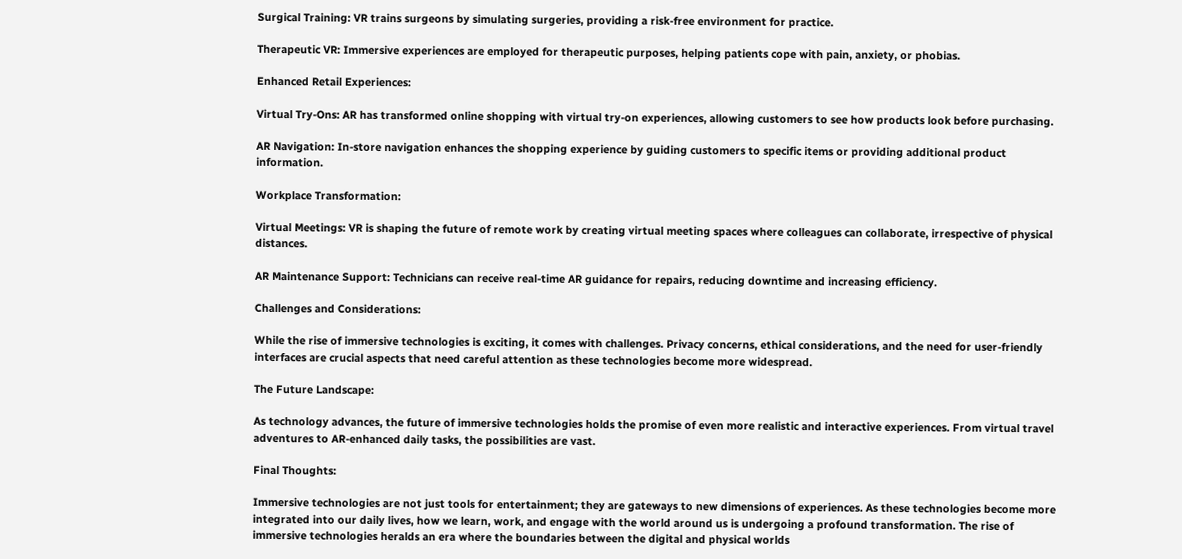Surgical Training: VR trains surgeons by simulating surgeries, providing a risk-free environment for practice.

Therapeutic VR: Immersive experiences are employed for therapeutic purposes, helping patients cope with pain, anxiety, or phobias.

Enhanced Retail Experiences:

Virtual Try-Ons: AR has transformed online shopping with virtual try-on experiences, allowing customers to see how products look before purchasing.

AR Navigation: In-store navigation enhances the shopping experience by guiding customers to specific items or providing additional product information.

Workplace Transformation:

Virtual Meetings: VR is shaping the future of remote work by creating virtual meeting spaces where colleagues can collaborate, irrespective of physical distances.

AR Maintenance Support: Technicians can receive real-time AR guidance for repairs, reducing downtime and increasing efficiency.

Challenges and Considerations:

While the rise of immersive technologies is exciting, it comes with challenges. Privacy concerns, ethical considerations, and the need for user-friendly interfaces are crucial aspects that need careful attention as these technologies become more widespread.

The Future Landscape:

As technology advances, the future of immersive technologies holds the promise of even more realistic and interactive experiences. From virtual travel adventures to AR-enhanced daily tasks, the possibilities are vast.

Final Thoughts:

Immersive technologies are not just tools for entertainment; they are gateways to new dimensions of experiences. As these technologies become more integrated into our daily lives, how we learn, work, and engage with the world around us is undergoing a profound transformation. The rise of immersive technologies heralds an era where the boundaries between the digital and physical worlds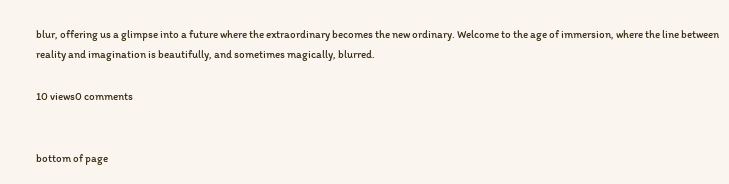blur, offering us a glimpse into a future where the extraordinary becomes the new ordinary. Welcome to the age of immersion, where the line between reality and imagination is beautifully, and sometimes magically, blurred.

10 views0 comments


bottom of page